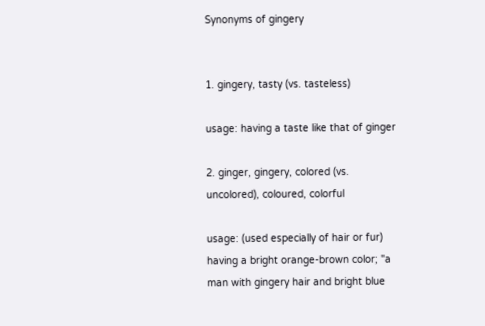Synonyms of gingery


1. gingery, tasty (vs. tasteless)

usage: having a taste like that of ginger

2. ginger, gingery, colored (vs. uncolored), coloured, colorful

usage: (used especially of hair or fur) having a bright orange-brown color; "a man with gingery hair and bright blue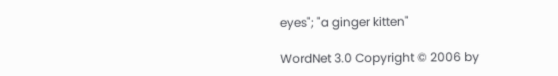eyes"; "a ginger kitten"

WordNet 3.0 Copyright © 2006 by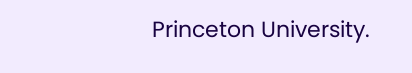Princeton University.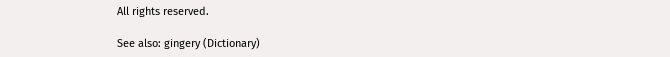All rights reserved.

See also: gingery (Dictionary)